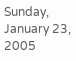Sunday, January 23, 2005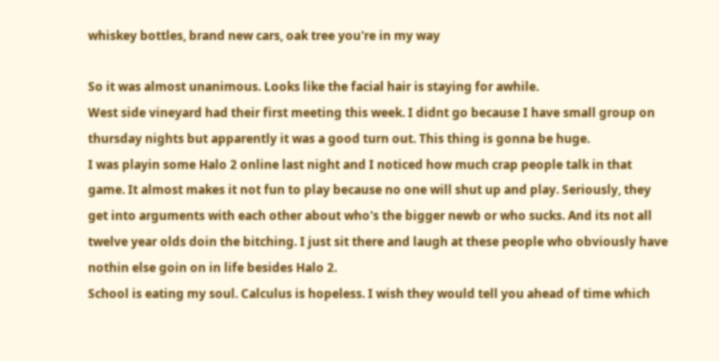whiskey bottles, brand new cars, oak tree you're in my way

So it was almost unanimous. Looks like the facial hair is staying for awhile.
West side vineyard had their first meeting this week. I didnt go because I have small group on thursday nights but apparently it was a good turn out. This thing is gonna be huge.
I was playin some Halo 2 online last night and I noticed how much crap people talk in that game. It almost makes it not fun to play because no one will shut up and play. Seriously, they get into arguments with each other about who's the bigger newb or who sucks. And its not all twelve year olds doin the bitching. I just sit there and laugh at these people who obviously have nothin else goin on in life besides Halo 2.
School is eating my soul. Calculus is hopeless. I wish they would tell you ahead of time which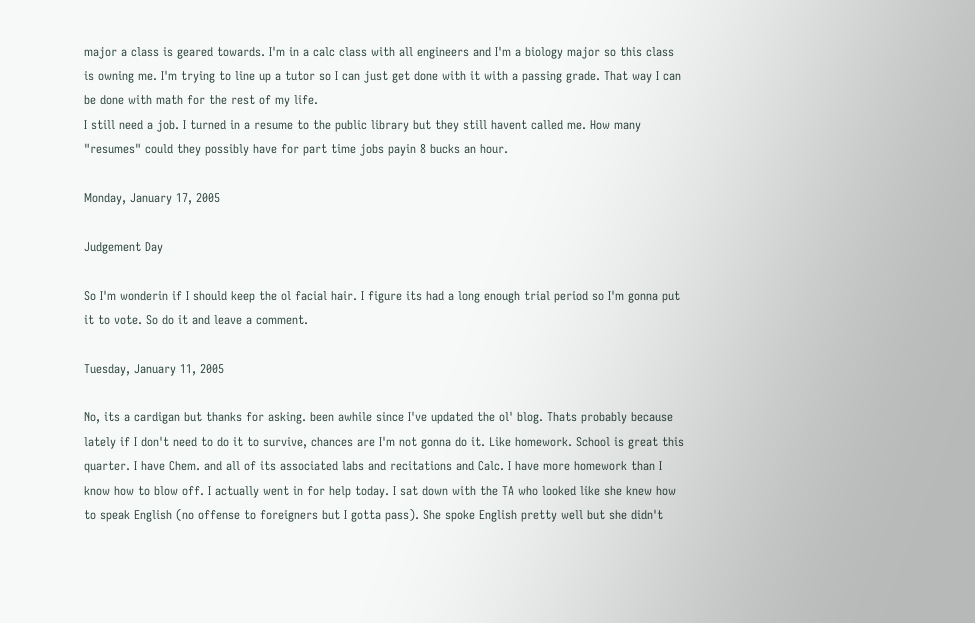major a class is geared towards. I'm in a calc class with all engineers and I'm a biology major so this class is owning me. I'm trying to line up a tutor so I can just get done with it with a passing grade. That way I can be done with math for the rest of my life.
I still need a job. I turned in a resume to the public library but they still havent called me. How many "resumes" could they possibly have for part time jobs payin 8 bucks an hour.

Monday, January 17, 2005

Judgement Day

So I'm wonderin if I should keep the ol facial hair. I figure its had a long enough trial period so I'm gonna put it to vote. So do it and leave a comment.

Tuesday, January 11, 2005

No, its a cardigan but thanks for asking. been awhile since I've updated the ol' blog. Thats probably because lately if I don't need to do it to survive, chances are I'm not gonna do it. Like homework. School is great this quarter. I have Chem. and all of its associated labs and recitations and Calc. I have more homework than I know how to blow off. I actually went in for help today. I sat down with the TA who looked like she knew how to speak English (no offense to foreigners but I gotta pass). She spoke English pretty well but she didn't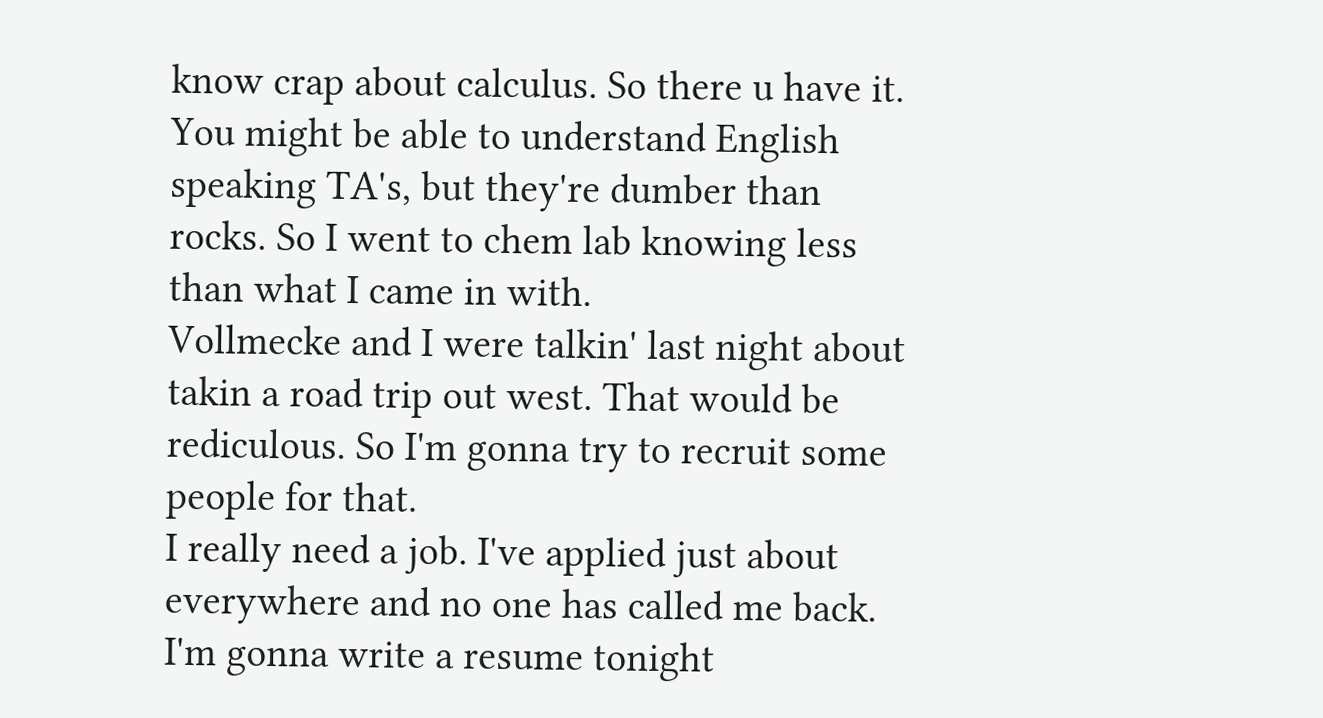know crap about calculus. So there u have it. You might be able to understand English speaking TA's, but they're dumber than rocks. So I went to chem lab knowing less than what I came in with.
Vollmecke and I were talkin' last night about takin a road trip out west. That would be rediculous. So I'm gonna try to recruit some people for that.
I really need a job. I've applied just about everywhere and no one has called me back. I'm gonna write a resume tonight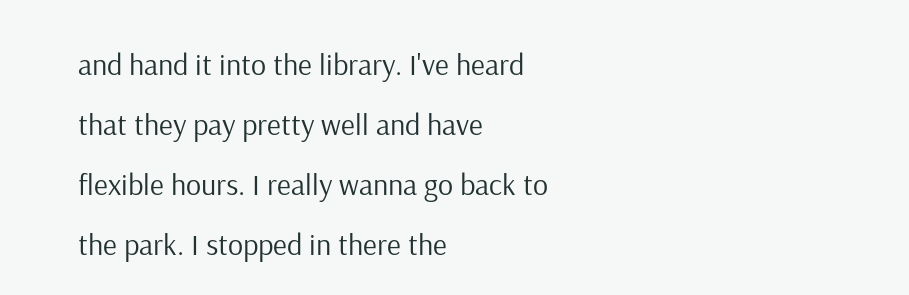and hand it into the library. I've heard that they pay pretty well and have flexible hours. I really wanna go back to the park. I stopped in there the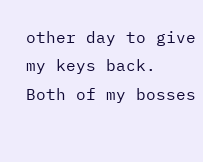other day to give my keys back. Both of my bosses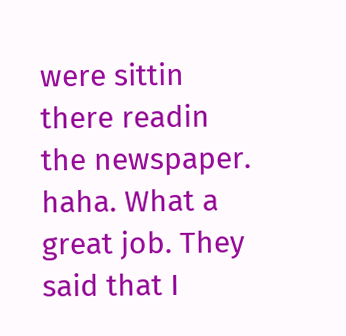were sittin there readin the newspaper. haha. What a great job. They said that I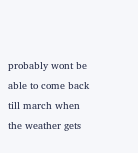probably wont be able to come back till march when the weather gets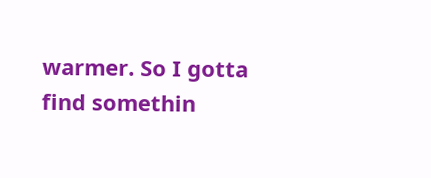warmer. So I gotta find somethin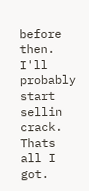before then. I'll probably start sellin crack. Thats all I got.